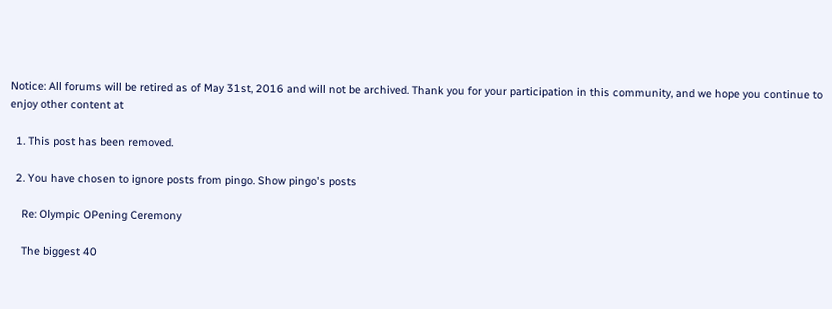Notice: All forums will be retired as of May 31st, 2016 and will not be archived. Thank you for your participation in this community, and we hope you continue to enjoy other content at

  1. This post has been removed.

  2. You have chosen to ignore posts from pingo. Show pingo's posts

    Re: Olympic OPening Ceremony

    The biggest 40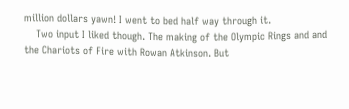million dollars yawn! I went to bed half way through it.
    Two input I liked though. The making of the Olympic Rings and and the Chariots of Fire with Rowan Atkinson. But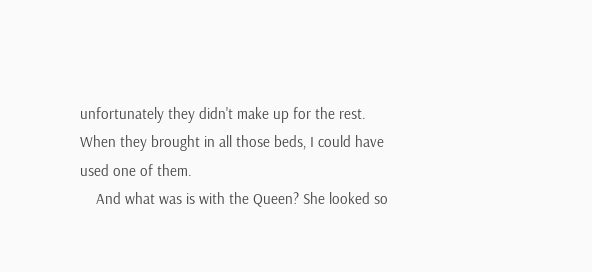unfortunately they didn't make up for the rest. When they brought in all those beds, I could have used one of them.
    And what was is with the Queen? She looked so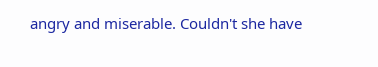angry and miserable. Couldn't she have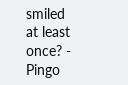smiled at least once? - Pingo